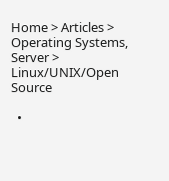Home > Articles > Operating Systems, Server > Linux/UNIX/Open Source

  •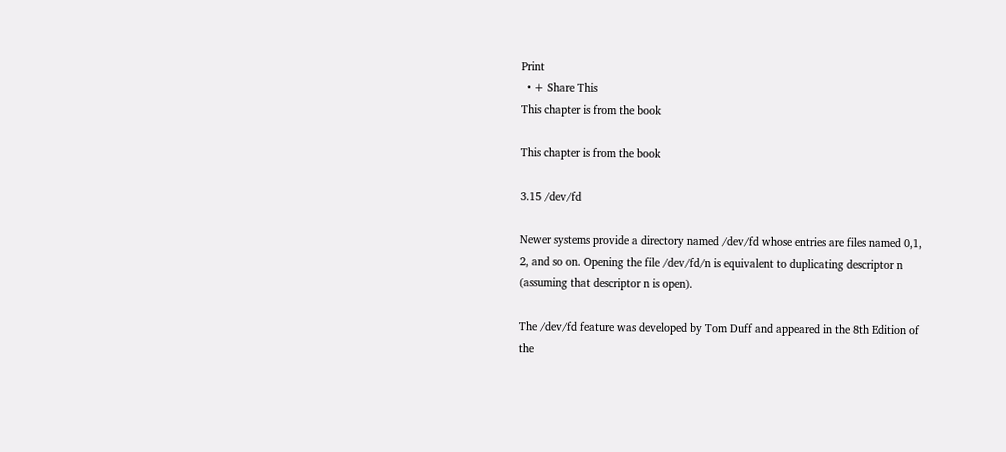Print
  • + Share This
This chapter is from the book

This chapter is from the book

3.15 /dev/fd

Newer systems provide a directory named /dev/fd whose entries are files named 0,1, 2, and so on. Opening the file /dev/fd/n is equivalent to duplicating descriptor n (assuming that descriptor n is open).

The /dev/fd feature was developed by Tom Duff and appeared in the 8th Edition of the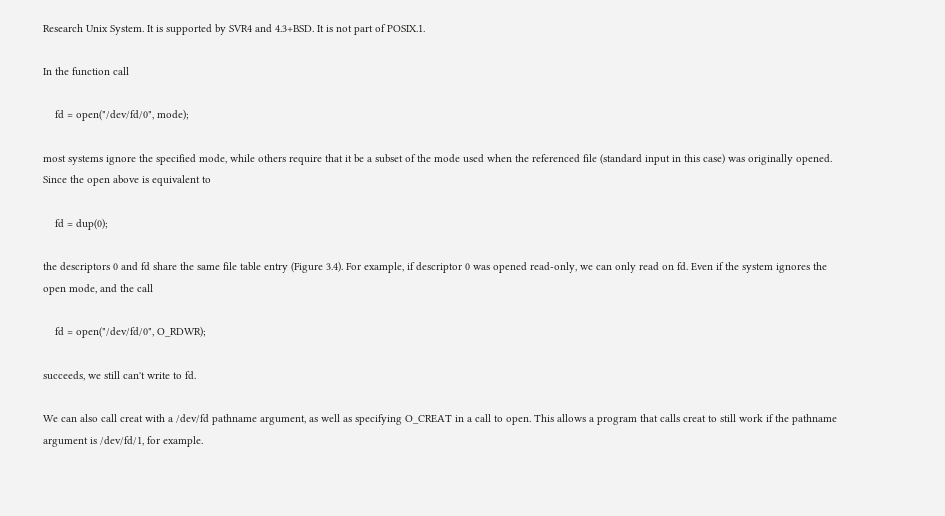Research Unix System. It is supported by SVR4 and 4.3+BSD. It is not part of POSIX.1.

In the function call

    fd = open("/dev/fd/0", mode);

most systems ignore the specified mode, while others require that it be a subset of the mode used when the referenced file (standard input in this case) was originally opened. Since the open above is equivalent to

    fd = dup(0);

the descriptors 0 and fd share the same file table entry (Figure 3.4). For example, if descriptor 0 was opened read-only, we can only read on fd. Even if the system ignores the open mode, and the call

    fd = open("/dev/fd/0", O_RDWR);

succeeds, we still can't write to fd.

We can also call creat with a /dev/fd pathname argument, as well as specifying O_CREAT in a call to open. This allows a program that calls creat to still work if the pathname argument is /dev/fd/1, for example.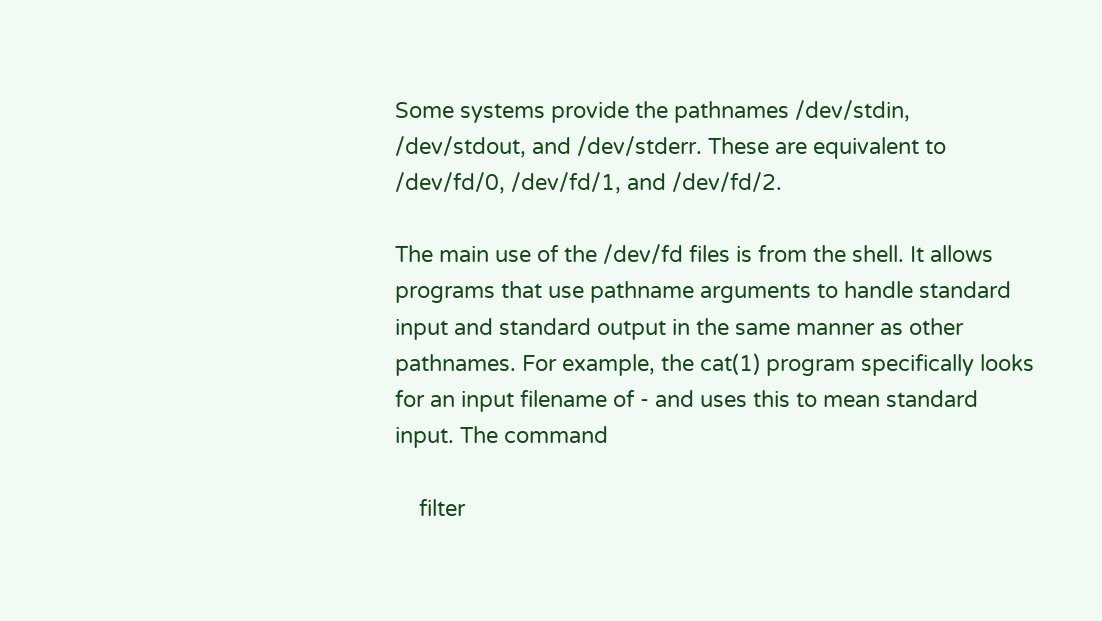Some systems provide the pathnames /dev/stdin, /dev/stdout, and /dev/stderr. These are equivalent to /dev/fd/0, /dev/fd/1, and /dev/fd/2.

The main use of the /dev/fd files is from the shell. It allows programs that use pathname arguments to handle standard input and standard output in the same manner as other pathnames. For example, the cat(1) program specifically looks for an input filename of - and uses this to mean standard input. The command

    filter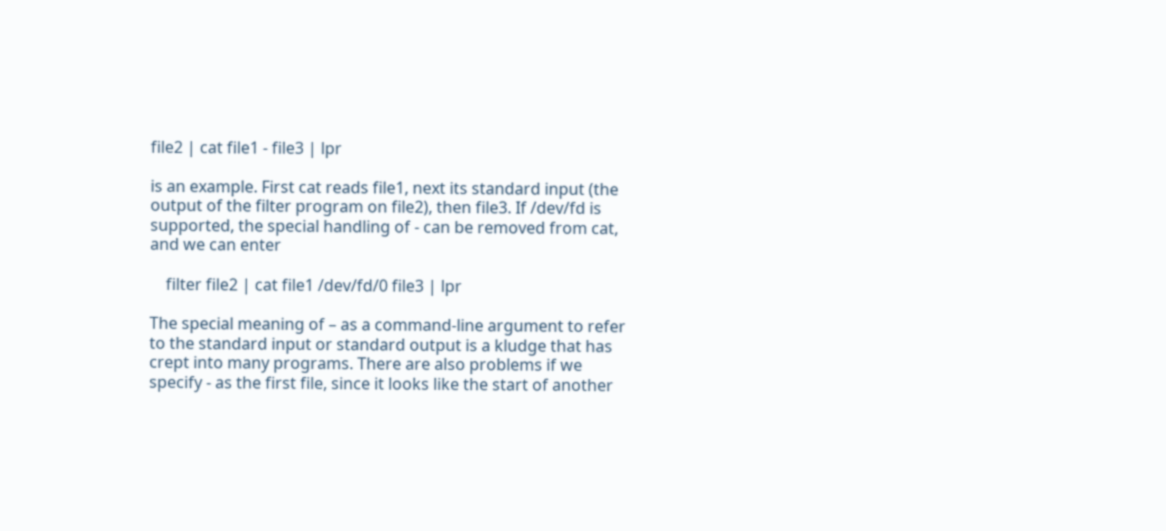file2 | cat file1 - file3 | lpr

is an example. First cat reads file1, next its standard input (the output of the filter program on file2), then file3. If /dev/fd is supported, the special handling of - can be removed from cat, and we can enter

    filter file2 | cat file1 /dev/fd/0 file3 | lpr

The special meaning of – as a command-line argument to refer to the standard input or standard output is a kludge that has crept into many programs. There are also problems if we specify - as the first file, since it looks like the start of another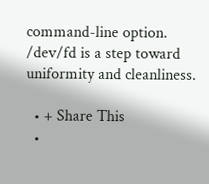command-line option. /dev/fd is a step toward uniformity and cleanliness.

  • + Share This
  •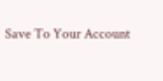Save To Your Account